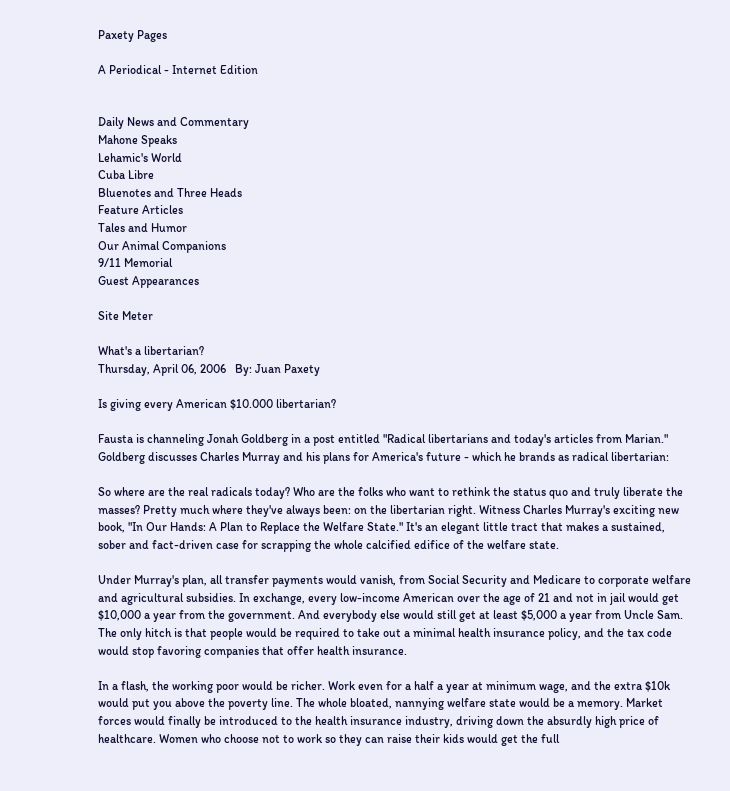Paxety Pages

A Periodical - Internet Edition


Daily News and Commentary
Mahone Speaks
Lehamic's World
Cuba Libre
Bluenotes and Three Heads
Feature Articles
Tales and Humor
Our Animal Companions
9/11 Memorial
Guest Appearances

Site Meter

What's a libertarian?
Thursday, April 06, 2006   By: Juan Paxety

Is giving every American $10.000 libertarian?

Fausta is channeling Jonah Goldberg in a post entitled "Radical libertarians and today's articles from Marian."  Goldberg discusses Charles Murray and his plans for America's future - which he brands as radical libertarian:

So where are the real radicals today? Who are the folks who want to rethink the status quo and truly liberate the masses? Pretty much where they've always been: on the libertarian right. Witness Charles Murray's exciting new book, "In Our Hands: A Plan to Replace the Welfare State." It's an elegant little tract that makes a sustained, sober and fact-driven case for scrapping the whole calcified edifice of the welfare state.

Under Murray's plan, all transfer payments would vanish, from Social Security and Medicare to corporate welfare and agricultural subsidies. In exchange, every low-income American over the age of 21 and not in jail would get $10,000 a year from the government. And everybody else would still get at least $5,000 a year from Uncle Sam. The only hitch is that people would be required to take out a minimal health insurance policy, and the tax code would stop favoring companies that offer health insurance.

In a flash, the working poor would be richer. Work even for a half a year at minimum wage, and the extra $10k would put you above the poverty line. The whole bloated, nannying welfare state would be a memory. Market forces would finally be introduced to the health insurance industry, driving down the absurdly high price of healthcare. Women who choose not to work so they can raise their kids would get the full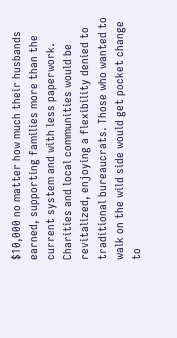$10,000 no matter how much their husbands earned, supporting families more than the current system and with less paperwork. Charities and local communities would be revitalized, enjoying a flexibility denied to traditional bureaucrats. Those who wanted to walk on the wild side would get pocket change to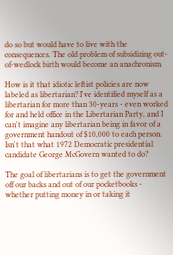do so but would have to live with the consequences. The old problem of subsidizing out-of-wedlock birth would become an anachronism.

How is it that idiotic leftist policies are now labeled as libertarian? I've identified myself as a libertarian for more than 30-years - even worked for and held office in the Libertarian Party, and I can't imagine any libertarian being in favor of a government handout of $10,000 to each person.  Isn't that what 1972 Democratic presidential candidate George McGovern wanted to do?

The goal of libertarians is to get the government off our backs and out of our pocketbooks - whether putting money in or taking it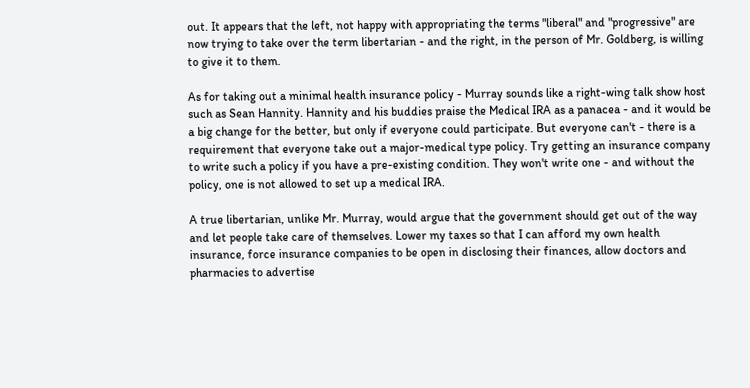out. It appears that the left, not happy with appropriating the terms "liberal" and "progressive" are now trying to take over the term libertarian - and the right, in the person of Mr. Goldberg, is willing to give it to them.

As for taking out a minimal health insurance policy - Murray sounds like a right-wing talk show host such as Sean Hannity. Hannity and his buddies praise the Medical IRA as a panacea - and it would be a big change for the better, but only if everyone could participate. But everyone can't - there is a requirement that everyone take out a major-medical type policy. Try getting an insurance company to write such a policy if you have a pre-existing condition. They won't write one - and without the policy, one is not allowed to set up a medical IRA.

A true libertarian, unlike Mr. Murray, would argue that the government should get out of the way and let people take care of themselves. Lower my taxes so that I can afford my own health insurance, force insurance companies to be open in disclosing their finances, allow doctors and pharmacies to advertise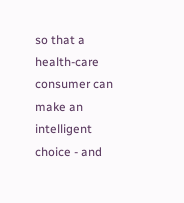so that a health-care consumer can make an intelligent choice - and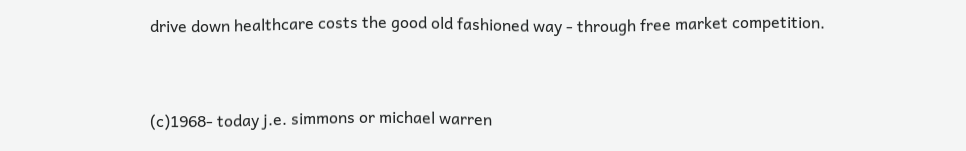drive down healthcare costs the good old fashioned way - through free market competition.


(c)1968- today j.e. simmons or michael warren